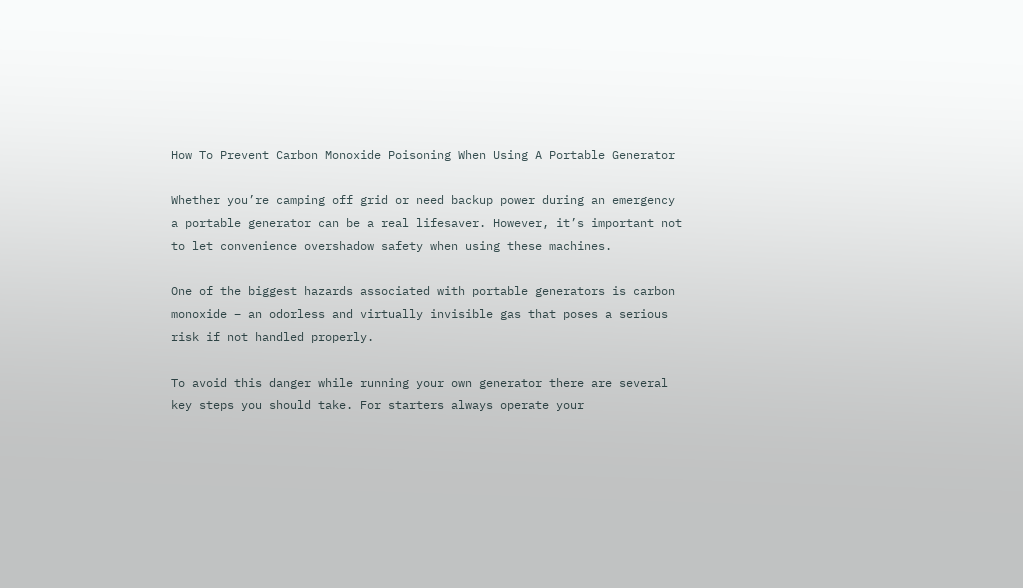How To Prevent Carbon Monoxide Poisoning When Using A Portable Generator

Whether you’re camping off grid or need backup power during an emergency a portable generator can be a real lifesaver. However, it’s important not to let convenience overshadow safety when using these machines.

One of the biggest hazards associated with portable generators is carbon monoxide – an odorless and virtually invisible gas that poses a serious risk if not handled properly.

To avoid this danger while running your own generator there are several key steps you should take. For starters always operate your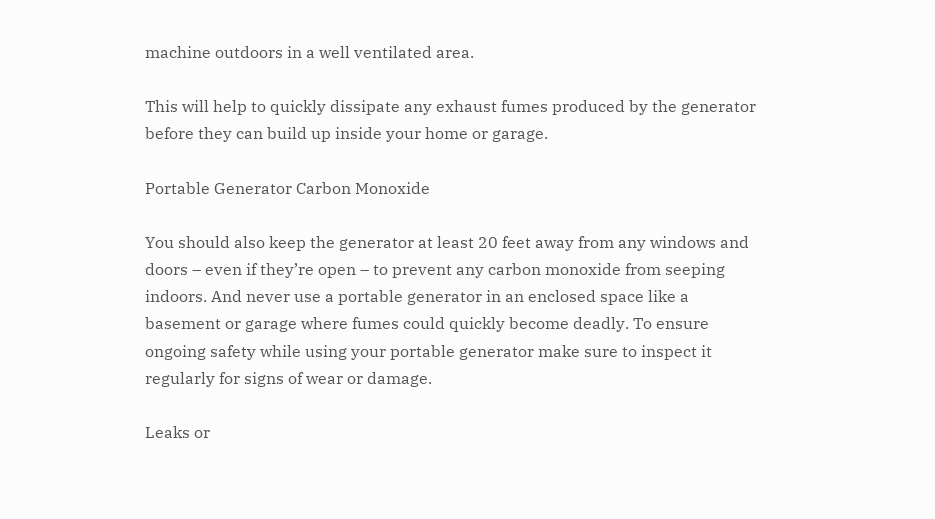machine outdoors in a well ventilated area.

This will help to quickly dissipate any exhaust fumes produced by the generator before they can build up inside your home or garage.

Portable Generator Carbon Monoxide

You should also keep the generator at least 20 feet away from any windows and doors – even if they’re open – to prevent any carbon monoxide from seeping indoors. And never use a portable generator in an enclosed space like a basement or garage where fumes could quickly become deadly. To ensure ongoing safety while using your portable generator make sure to inspect it regularly for signs of wear or damage.

Leaks or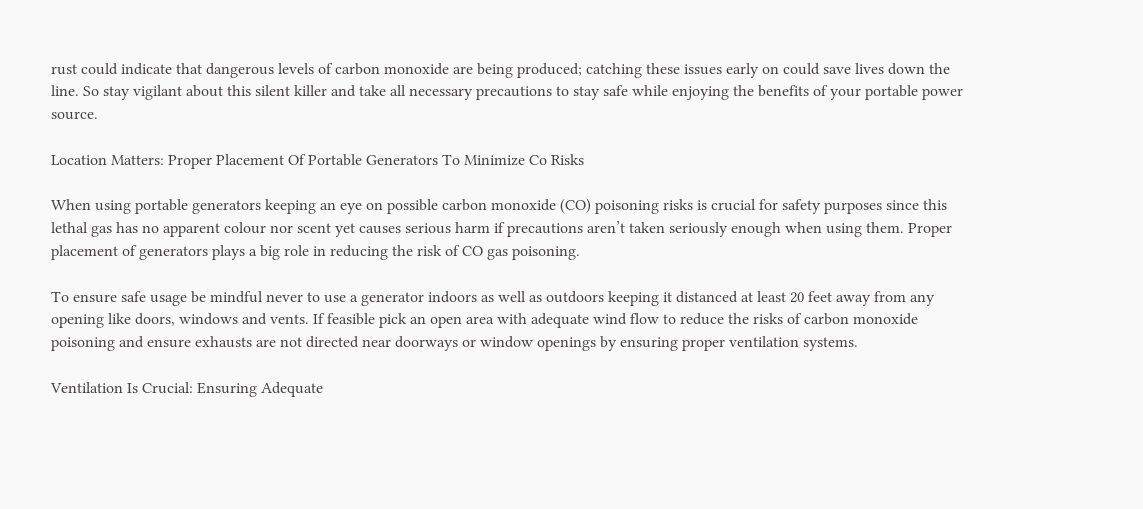rust could indicate that dangerous levels of carbon monoxide are being produced; catching these issues early on could save lives down the line. So stay vigilant about this silent killer and take all necessary precautions to stay safe while enjoying the benefits of your portable power source.

Location Matters: Proper Placement Of Portable Generators To Minimize Co Risks

When using portable generators keeping an eye on possible carbon monoxide (CO) poisoning risks is crucial for safety purposes since this lethal gas has no apparent colour nor scent yet causes serious harm if precautions aren’t taken seriously enough when using them. Proper placement of generators plays a big role in reducing the risk of CO gas poisoning.

To ensure safe usage be mindful never to use a generator indoors as well as outdoors keeping it distanced at least 20 feet away from any opening like doors, windows and vents. If feasible pick an open area with adequate wind flow to reduce the risks of carbon monoxide poisoning and ensure exhausts are not directed near doorways or window openings by ensuring proper ventilation systems.

Ventilation Is Crucial: Ensuring Adequate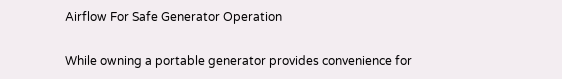Airflow For Safe Generator Operation

While owning a portable generator provides convenience for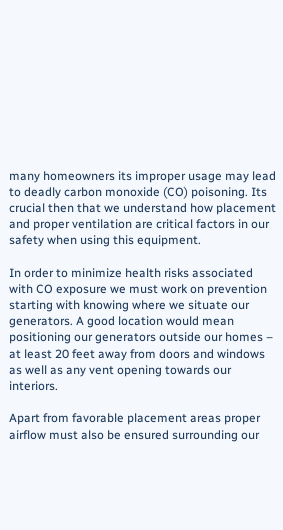many homeowners its improper usage may lead to deadly carbon monoxide (CO) poisoning. Its crucial then that we understand how placement and proper ventilation are critical factors in our safety when using this equipment.

In order to minimize health risks associated with CO exposure we must work on prevention starting with knowing where we situate our generators. A good location would mean positioning our generators outside our homes – at least 20 feet away from doors and windows as well as any vent opening towards our interiors.

Apart from favorable placement areas proper airflow must also be ensured surrounding our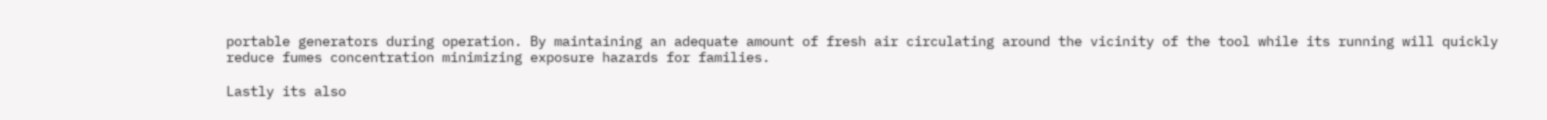portable generators during operation. By maintaining an adequate amount of fresh air circulating around the vicinity of the tool while its running will quickly reduce fumes concentration minimizing exposure hazards for families.

Lastly its also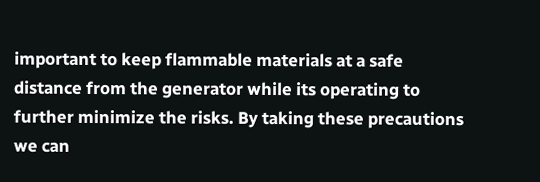important to keep flammable materials at a safe distance from the generator while its operating to further minimize the risks. By taking these precautions we can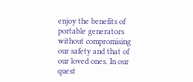enjoy the benefits of portable generators without compromising our safety and that of our loved ones. In our quest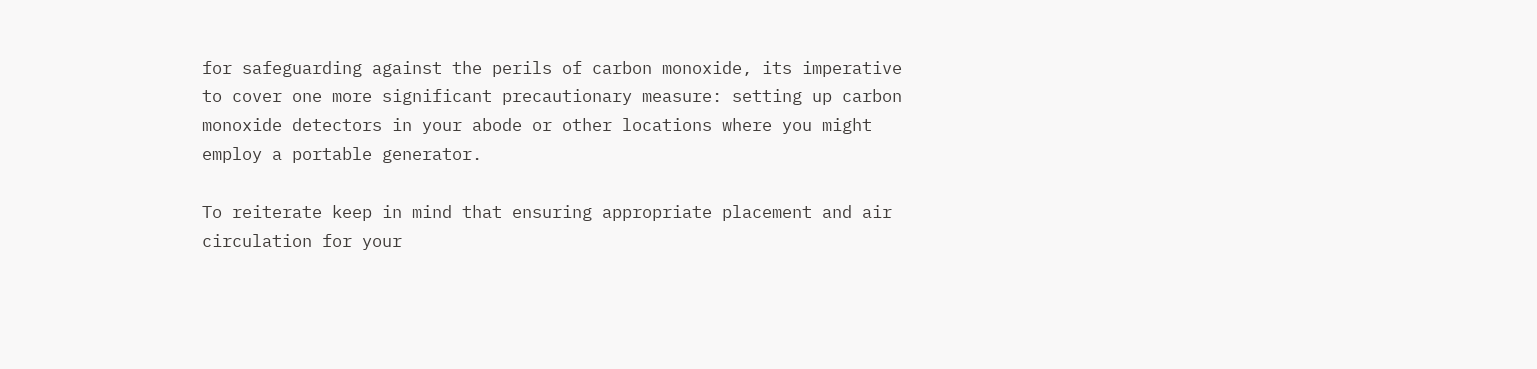for safeguarding against the perils of carbon monoxide, its imperative to cover one more significant precautionary measure: setting up carbon monoxide detectors in your abode or other locations where you might employ a portable generator.

To reiterate keep in mind that ensuring appropriate placement and air circulation for your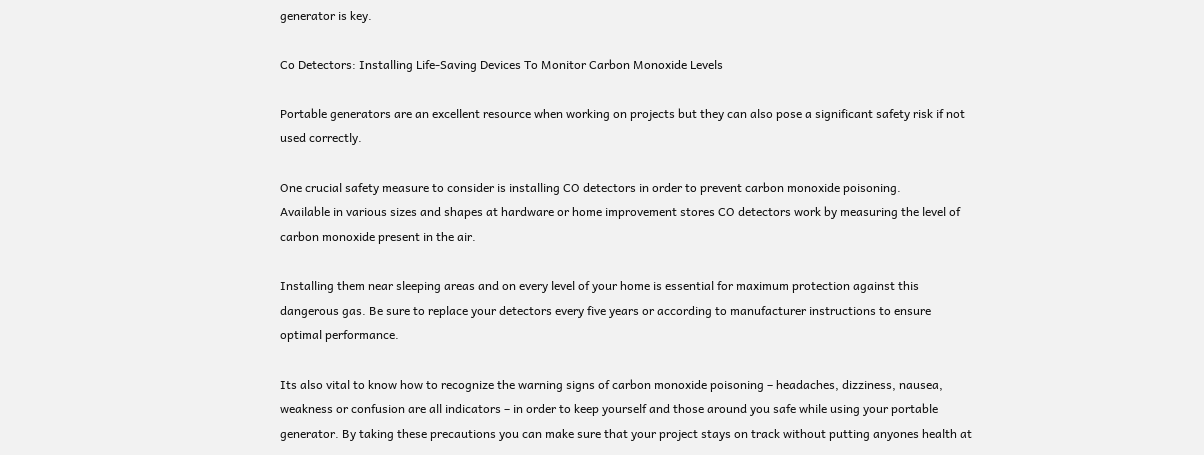generator is key.

Co Detectors: Installing Life-Saving Devices To Monitor Carbon Monoxide Levels

Portable generators are an excellent resource when working on projects but they can also pose a significant safety risk if not used correctly.

One crucial safety measure to consider is installing CO detectors in order to prevent carbon monoxide poisoning.
Available in various sizes and shapes at hardware or home improvement stores CO detectors work by measuring the level of carbon monoxide present in the air.

Installing them near sleeping areas and on every level of your home is essential for maximum protection against this dangerous gas. Be sure to replace your detectors every five years or according to manufacturer instructions to ensure optimal performance.

Its also vital to know how to recognize the warning signs of carbon monoxide poisoning – headaches, dizziness, nausea, weakness or confusion are all indicators – in order to keep yourself and those around you safe while using your portable generator. By taking these precautions you can make sure that your project stays on track without putting anyones health at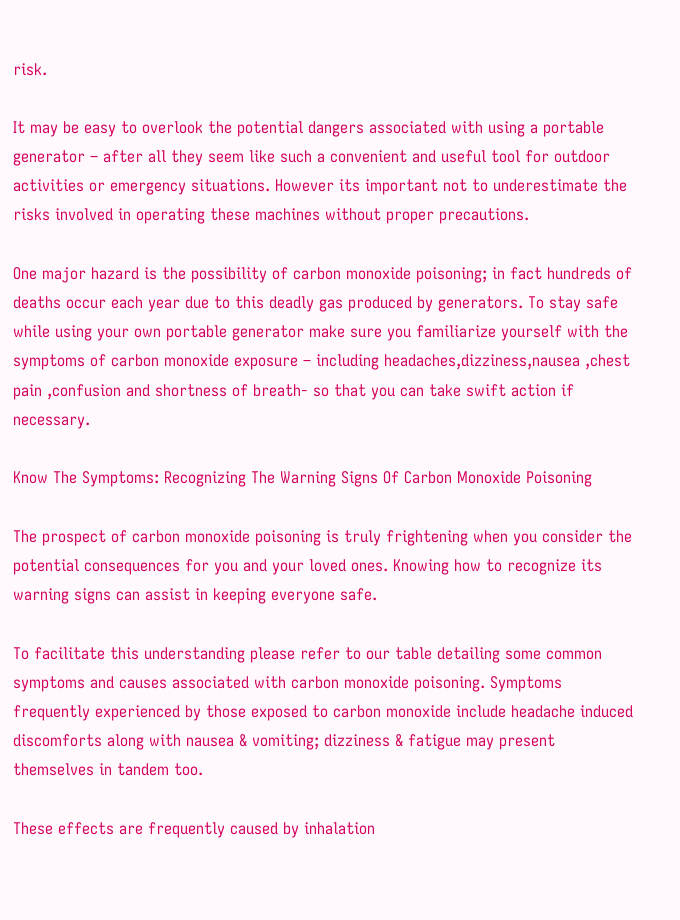risk.

It may be easy to overlook the potential dangers associated with using a portable generator – after all they seem like such a convenient and useful tool for outdoor activities or emergency situations. However its important not to underestimate the risks involved in operating these machines without proper precautions.

One major hazard is the possibility of carbon monoxide poisoning; in fact hundreds of deaths occur each year due to this deadly gas produced by generators. To stay safe while using your own portable generator make sure you familiarize yourself with the symptoms of carbon monoxide exposure – including headaches,dizziness,nausea ,chest pain ,confusion and shortness of breath- so that you can take swift action if necessary.

Know The Symptoms: Recognizing The Warning Signs Of Carbon Monoxide Poisoning

The prospect of carbon monoxide poisoning is truly frightening when you consider the potential consequences for you and your loved ones. Knowing how to recognize its warning signs can assist in keeping everyone safe.

To facilitate this understanding please refer to our table detailing some common symptoms and causes associated with carbon monoxide poisoning. Symptoms frequently experienced by those exposed to carbon monoxide include headache induced discomforts along with nausea & vomiting; dizziness & fatigue may present themselves in tandem too.

These effects are frequently caused by inhalation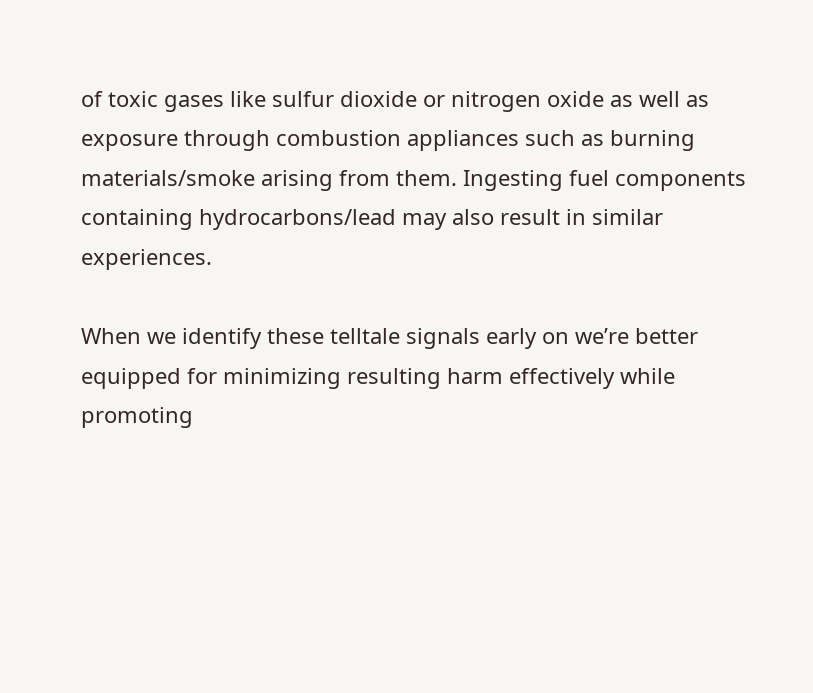of toxic gases like sulfur dioxide or nitrogen oxide as well as exposure through combustion appliances such as burning materials/smoke arising from them. Ingesting fuel components containing hydrocarbons/lead may also result in similar experiences.

When we identify these telltale signals early on we’re better equipped for minimizing resulting harm effectively while promoting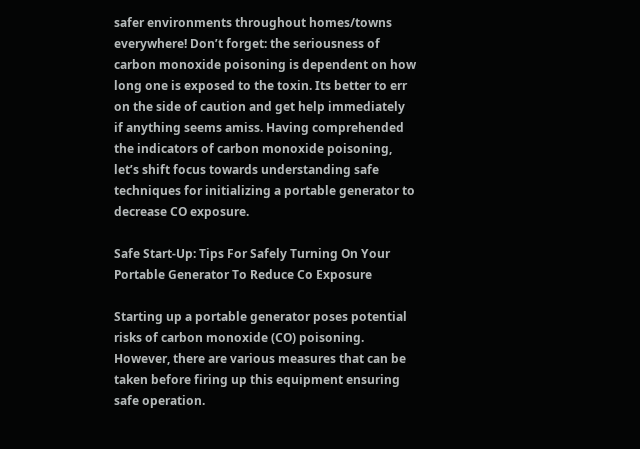safer environments throughout homes/towns everywhere! Don’t forget: the seriousness of carbon monoxide poisoning is dependent on how long one is exposed to the toxin. Its better to err on the side of caution and get help immediately if anything seems amiss. Having comprehended the indicators of carbon monoxide poisoning, let’s shift focus towards understanding safe techniques for initializing a portable generator to decrease CO exposure.

Safe Start-Up: Tips For Safely Turning On Your Portable Generator To Reduce Co Exposure

Starting up a portable generator poses potential risks of carbon monoxide (CO) poisoning. However, there are various measures that can be taken before firing up this equipment ensuring safe operation.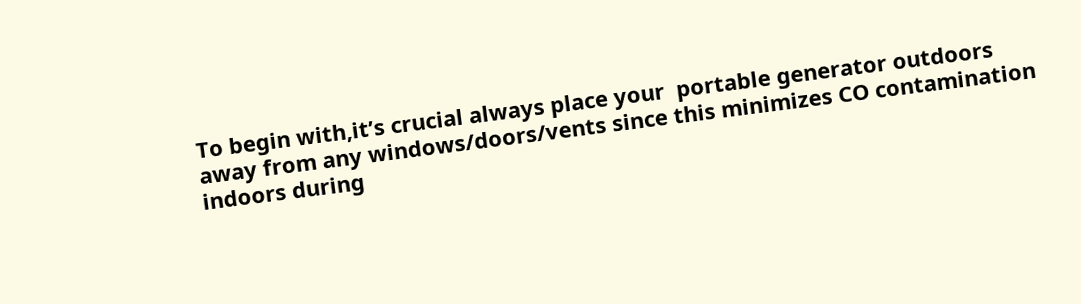To begin with,it’s crucial always place your  portable generator outdoors away from any windows/doors/vents since this minimizes CO contamination indoors during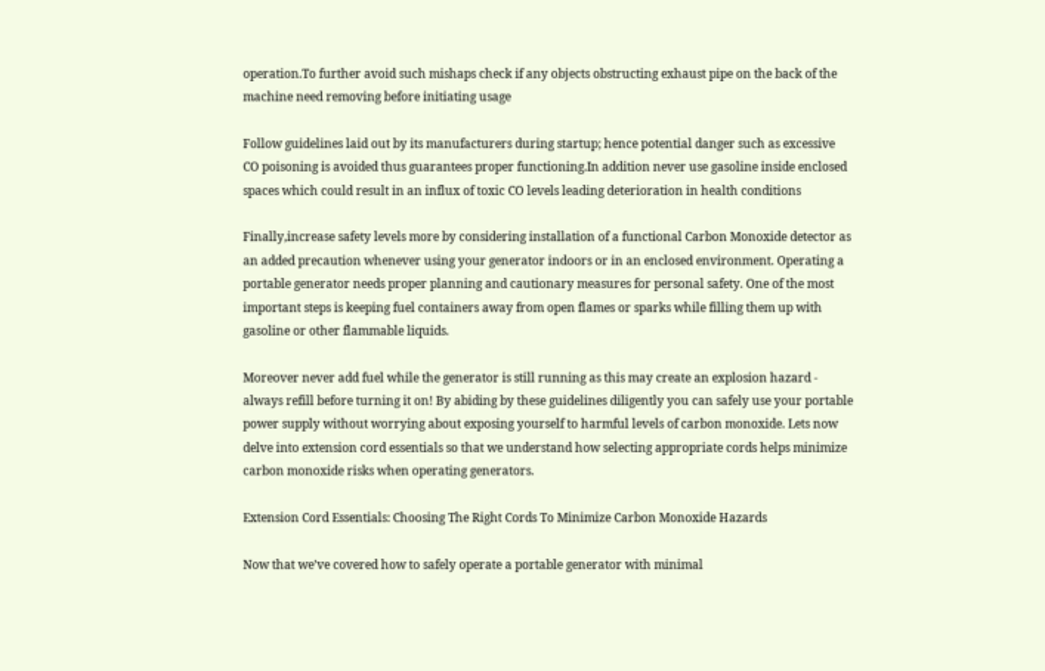operation.To further avoid such mishaps check if any objects obstructing exhaust pipe on the back of the machine need removing before initiating usage

Follow guidelines laid out by its manufacturers during startup; hence potential danger such as excessive CO poisoning is avoided thus guarantees proper functioning.In addition never use gasoline inside enclosed spaces which could result in an influx of toxic CO levels leading deterioration in health conditions

Finally,increase safety levels more by considering installation of a functional Carbon Monoxide detector as an added precaution whenever using your generator indoors or in an enclosed environment. Operating a portable generator needs proper planning and cautionary measures for personal safety. One of the most important steps is keeping fuel containers away from open flames or sparks while filling them up with gasoline or other flammable liquids.

Moreover never add fuel while the generator is still running as this may create an explosion hazard - always refill before turning it on! By abiding by these guidelines diligently you can safely use your portable power supply without worrying about exposing yourself to harmful levels of carbon monoxide. Lets now delve into extension cord essentials so that we understand how selecting appropriate cords helps minimize carbon monoxide risks when operating generators.

Extension Cord Essentials: Choosing The Right Cords To Minimize Carbon Monoxide Hazards

Now that we’ve covered how to safely operate a portable generator with minimal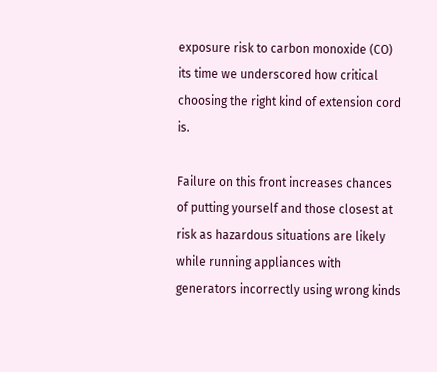exposure risk to carbon monoxide (CO) its time we underscored how critical choosing the right kind of extension cord is.

Failure on this front increases chances of putting yourself and those closest at risk as hazardous situations are likely while running appliances with generators incorrectly using wrong kinds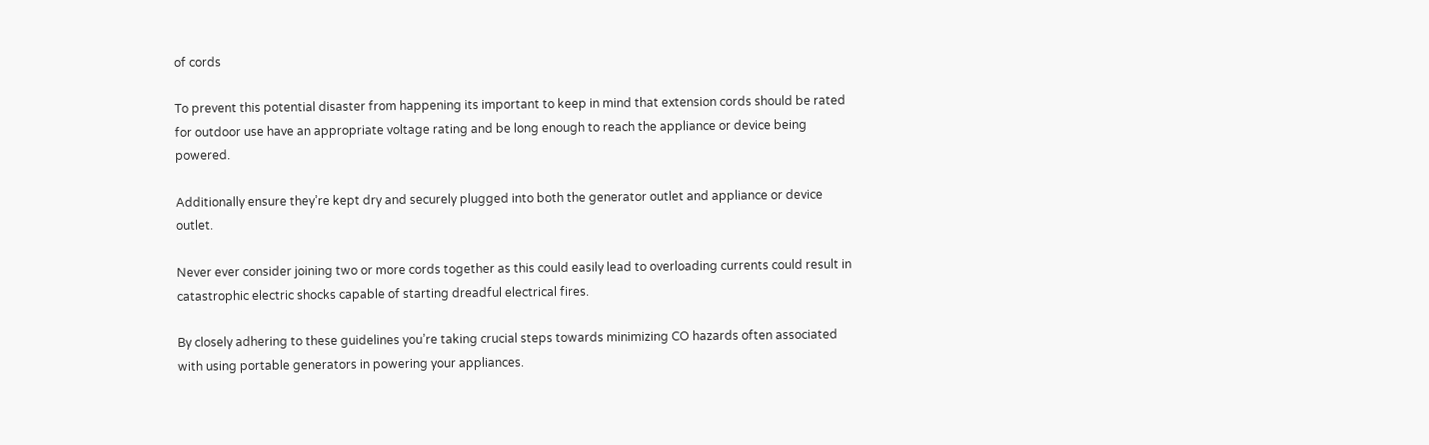of cords

To prevent this potential disaster from happening its important to keep in mind that extension cords should be rated for outdoor use have an appropriate voltage rating and be long enough to reach the appliance or device being powered.

Additionally ensure they’re kept dry and securely plugged into both the generator outlet and appliance or device outlet.

Never ever consider joining two or more cords together as this could easily lead to overloading currents could result in catastrophic electric shocks capable of starting dreadful electrical fires.

By closely adhering to these guidelines you’re taking crucial steps towards minimizing CO hazards often associated with using portable generators in powering your appliances.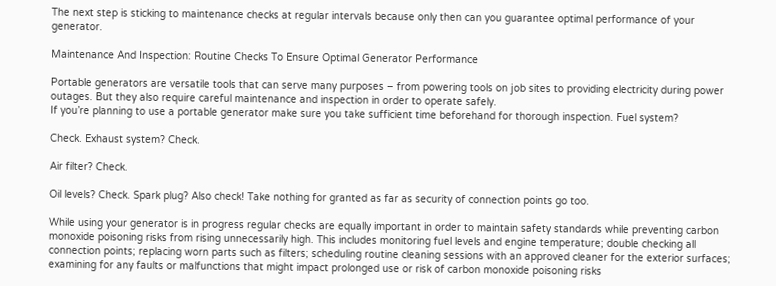The next step is sticking to maintenance checks at regular intervals because only then can you guarantee optimal performance of your generator.

Maintenance And Inspection: Routine Checks To Ensure Optimal Generator Performance

Portable generators are versatile tools that can serve many purposes – from powering tools on job sites to providing electricity during power outages. But they also require careful maintenance and inspection in order to operate safely.
If you’re planning to use a portable generator make sure you take sufficient time beforehand for thorough inspection. Fuel system?

Check. Exhaust system? Check.

Air filter? Check.

Oil levels? Check. Spark plug? Also check! Take nothing for granted as far as security of connection points go too.

While using your generator is in progress regular checks are equally important in order to maintain safety standards while preventing carbon monoxide poisoning risks from rising unnecessarily high. This includes monitoring fuel levels and engine temperature; double checking all connection points; replacing worn parts such as filters; scheduling routine cleaning sessions with an approved cleaner for the exterior surfaces; examining for any faults or malfunctions that might impact prolonged use or risk of carbon monoxide poisoning risks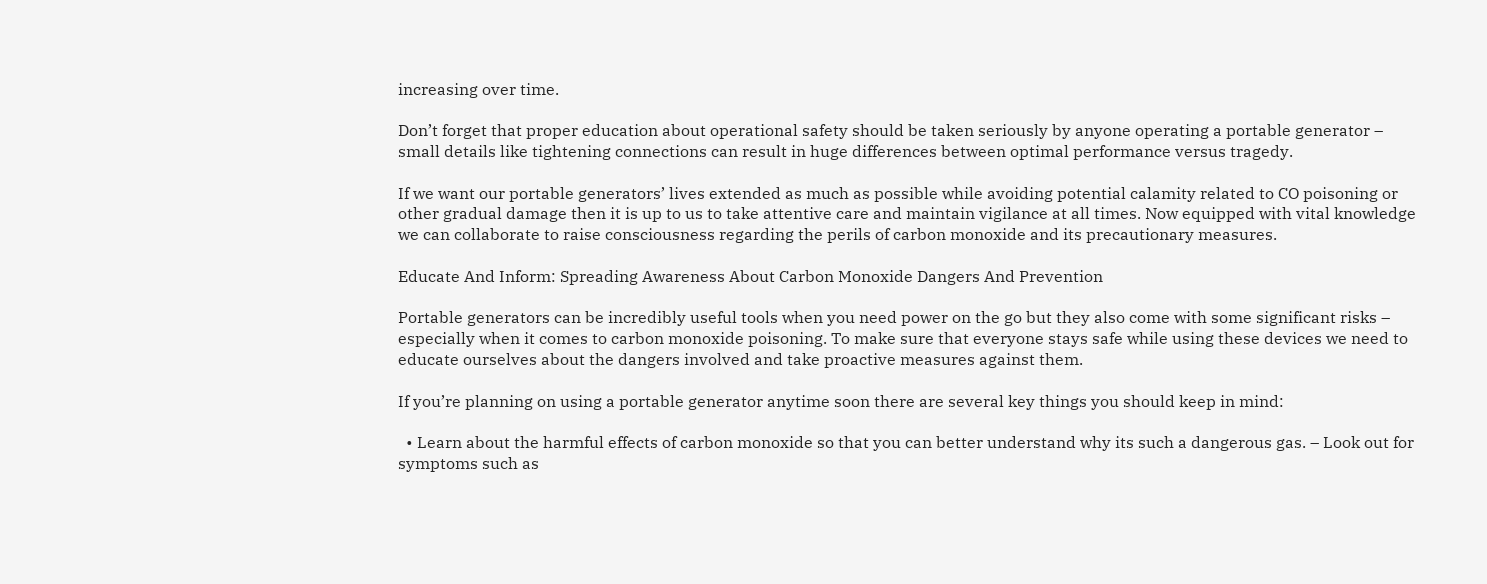increasing over time.

Don’t forget that proper education about operational safety should be taken seriously by anyone operating a portable generator – small details like tightening connections can result in huge differences between optimal performance versus tragedy.

If we want our portable generators’ lives extended as much as possible while avoiding potential calamity related to CO poisoning or other gradual damage then it is up to us to take attentive care and maintain vigilance at all times. Now equipped with vital knowledge we can collaborate to raise consciousness regarding the perils of carbon monoxide and its precautionary measures.

Educate And Inform: Spreading Awareness About Carbon Monoxide Dangers And Prevention

Portable generators can be incredibly useful tools when you need power on the go but they also come with some significant risks – especially when it comes to carbon monoxide poisoning. To make sure that everyone stays safe while using these devices we need to educate ourselves about the dangers involved and take proactive measures against them.

If you’re planning on using a portable generator anytime soon there are several key things you should keep in mind:

  • Learn about the harmful effects of carbon monoxide so that you can better understand why its such a dangerous gas. – Look out for symptoms such as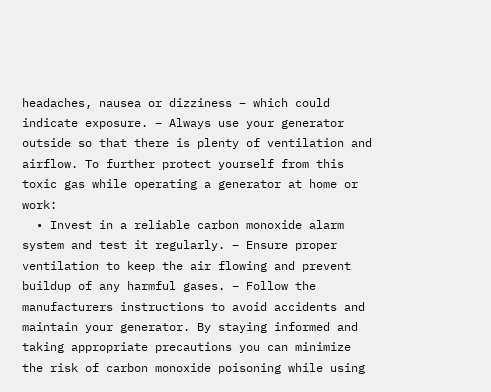headaches, nausea or dizziness – which could indicate exposure. – Always use your generator outside so that there is plenty of ventilation and airflow. To further protect yourself from this toxic gas while operating a generator at home or work:
  • Invest in a reliable carbon monoxide alarm system and test it regularly. – Ensure proper ventilation to keep the air flowing and prevent buildup of any harmful gases. – Follow the manufacturers instructions to avoid accidents and maintain your generator. By staying informed and taking appropriate precautions you can minimize the risk of carbon monoxide poisoning while using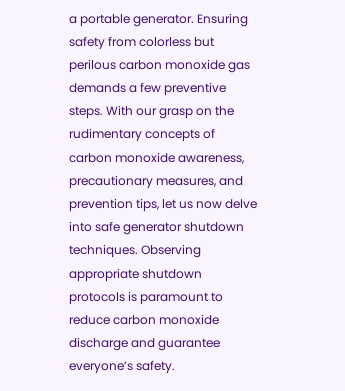a portable generator. Ensuring safety from colorless but perilous carbon monoxide gas demands a few preventive steps. With our grasp on the rudimentary concepts of carbon monoxide awareness, precautionary measures, and prevention tips, let us now delve into safe generator shutdown techniques. Observing appropriate shutdown protocols is paramount to reduce carbon monoxide discharge and guarantee everyone’s safety.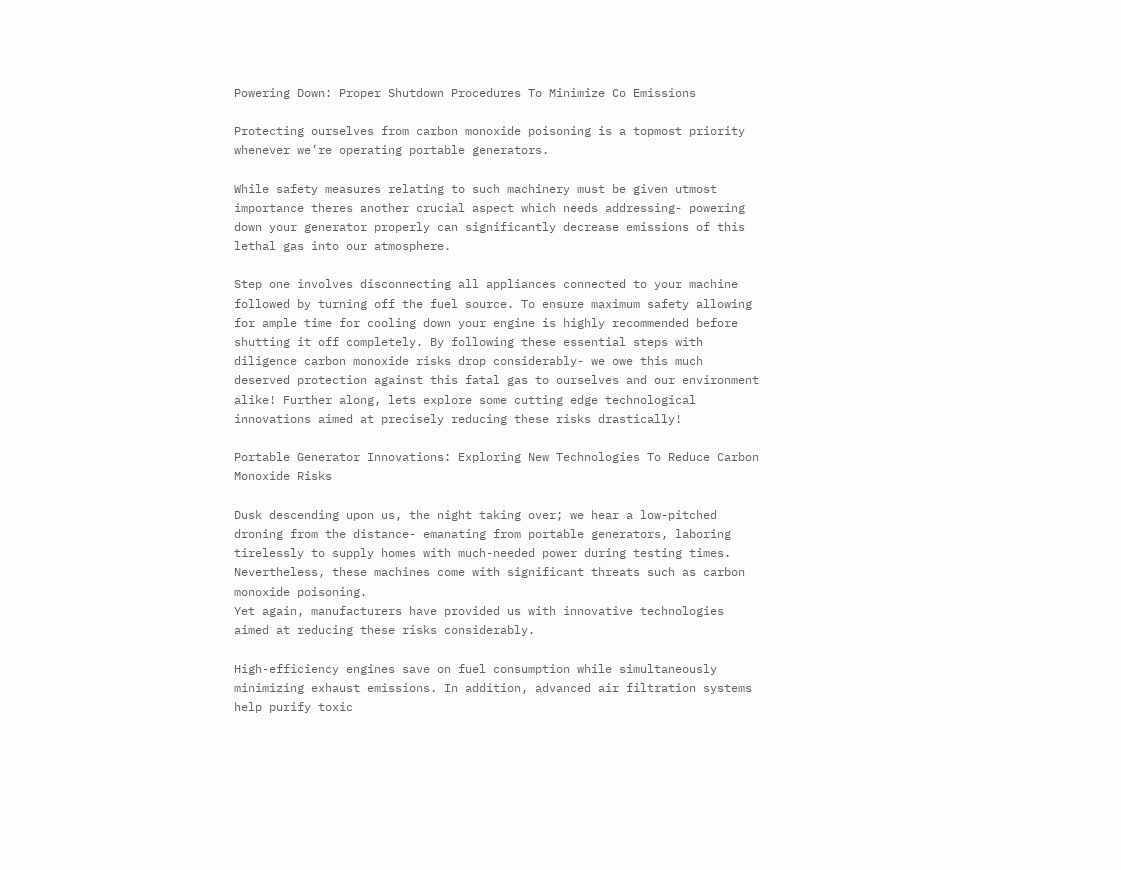Powering Down: Proper Shutdown Procedures To Minimize Co Emissions

Protecting ourselves from carbon monoxide poisoning is a topmost priority whenever we’re operating portable generators.

While safety measures relating to such machinery must be given utmost importance theres another crucial aspect which needs addressing- powering down your generator properly can significantly decrease emissions of this lethal gas into our atmosphere.

Step one involves disconnecting all appliances connected to your machine followed by turning off the fuel source. To ensure maximum safety allowing for ample time for cooling down your engine is highly recommended before shutting it off completely. By following these essential steps with diligence carbon monoxide risks drop considerably- we owe this much deserved protection against this fatal gas to ourselves and our environment alike! Further along, lets explore some cutting edge technological innovations aimed at precisely reducing these risks drastically!

Portable Generator Innovations: Exploring New Technologies To Reduce Carbon Monoxide Risks

Dusk descending upon us, the night taking over; we hear a low-pitched droning from the distance- emanating from portable generators, laboring tirelessly to supply homes with much-needed power during testing times. Nevertheless, these machines come with significant threats such as carbon monoxide poisoning.
Yet again, manufacturers have provided us with innovative technologies aimed at reducing these risks considerably.

High-efficiency engines save on fuel consumption while simultaneously minimizing exhaust emissions. In addition, advanced air filtration systems help purify toxic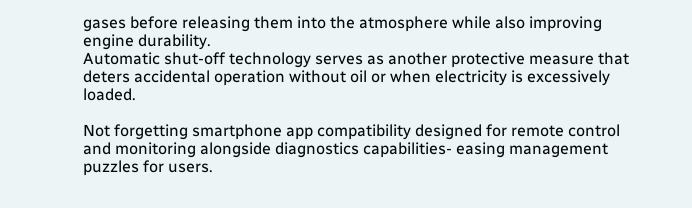gases before releasing them into the atmosphere while also improving engine durability.
Automatic shut-off technology serves as another protective measure that deters accidental operation without oil or when electricity is excessively loaded.

Not forgetting smartphone app compatibility designed for remote control and monitoring alongside diagnostics capabilities- easing management puzzles for users.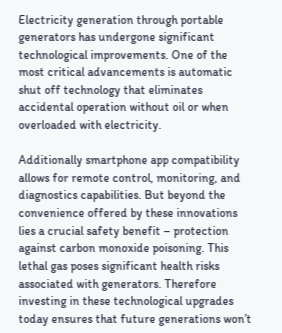Electricity generation through portable generators has undergone significant technological improvements. One of the most critical advancements is automatic shut off technology that eliminates accidental operation without oil or when overloaded with electricity.

Additionally smartphone app compatibility allows for remote control, monitoring, and diagnostics capabilities. But beyond the convenience offered by these innovations lies a crucial safety benefit – protection against carbon monoxide poisoning. This lethal gas poses significant health risks associated with generators. Therefore investing in these technological upgrades today ensures that future generations won’t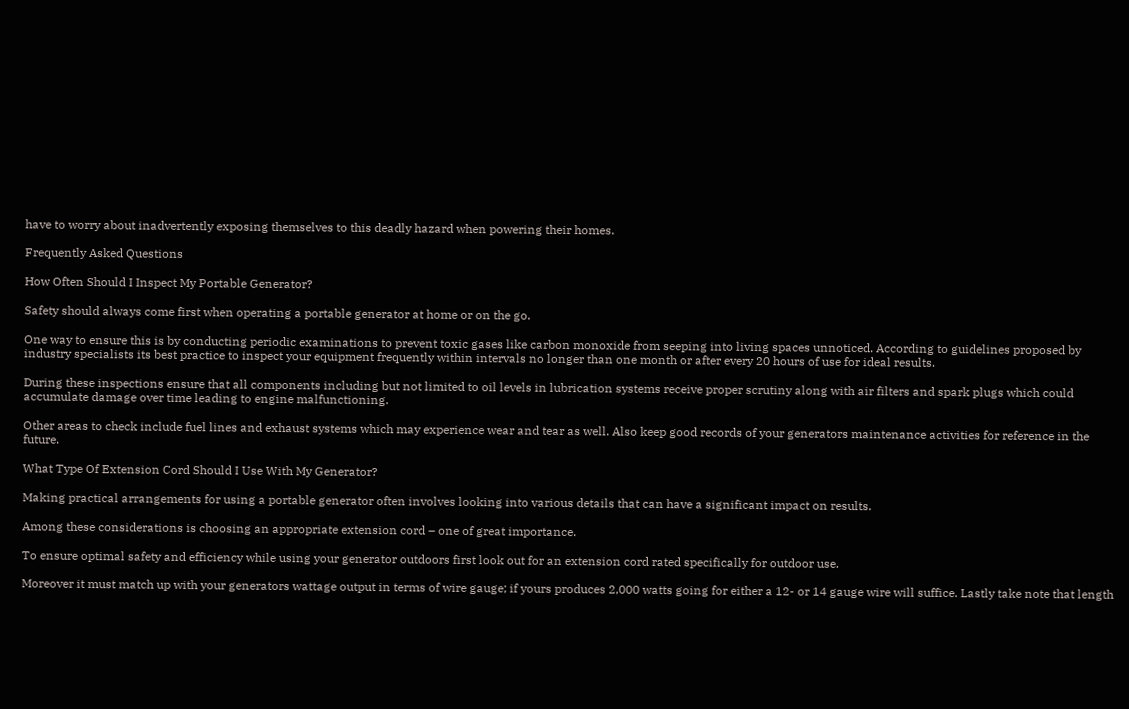have to worry about inadvertently exposing themselves to this deadly hazard when powering their homes.

Frequently Asked Questions

How Often Should I Inspect My Portable Generator?

Safety should always come first when operating a portable generator at home or on the go.

One way to ensure this is by conducting periodic examinations to prevent toxic gases like carbon monoxide from seeping into living spaces unnoticed. According to guidelines proposed by industry specialists its best practice to inspect your equipment frequently within intervals no longer than one month or after every 20 hours of use for ideal results.

During these inspections ensure that all components including but not limited to oil levels in lubrication systems receive proper scrutiny along with air filters and spark plugs which could accumulate damage over time leading to engine malfunctioning.

Other areas to check include fuel lines and exhaust systems which may experience wear and tear as well. Also keep good records of your generators maintenance activities for reference in the future.

What Type Of Extension Cord Should I Use With My Generator?

Making practical arrangements for using a portable generator often involves looking into various details that can have a significant impact on results.

Among these considerations is choosing an appropriate extension cord – one of great importance.

To ensure optimal safety and efficiency while using your generator outdoors first look out for an extension cord rated specifically for outdoor use.

Moreover it must match up with your generators wattage output in terms of wire gauge; if yours produces 2,000 watts going for either a 12- or 14 gauge wire will suffice. Lastly take note that length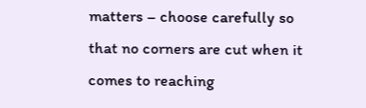matters – choose carefully so that no corners are cut when it comes to reaching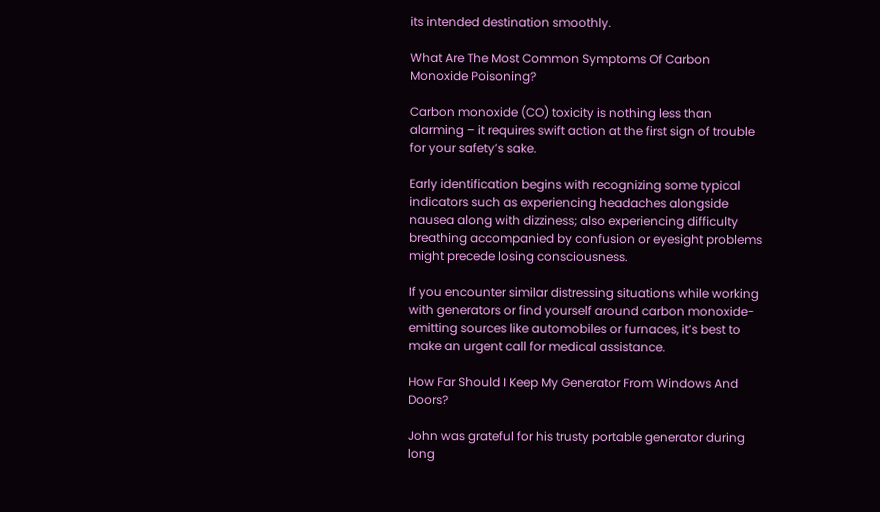its intended destination smoothly.

What Are The Most Common Symptoms Of Carbon Monoxide Poisoning?

Carbon monoxide (CO) toxicity is nothing less than alarming – it requires swift action at the first sign of trouble for your safety’s sake.

Early identification begins with recognizing some typical indicators such as experiencing headaches alongside nausea along with dizziness; also experiencing difficulty breathing accompanied by confusion or eyesight problems might precede losing consciousness.

If you encounter similar distressing situations while working with generators or find yourself around carbon monoxide-emitting sources like automobiles or furnaces, it’s best to make an urgent call for medical assistance.

How Far Should I Keep My Generator From Windows And Doors?

John was grateful for his trusty portable generator during long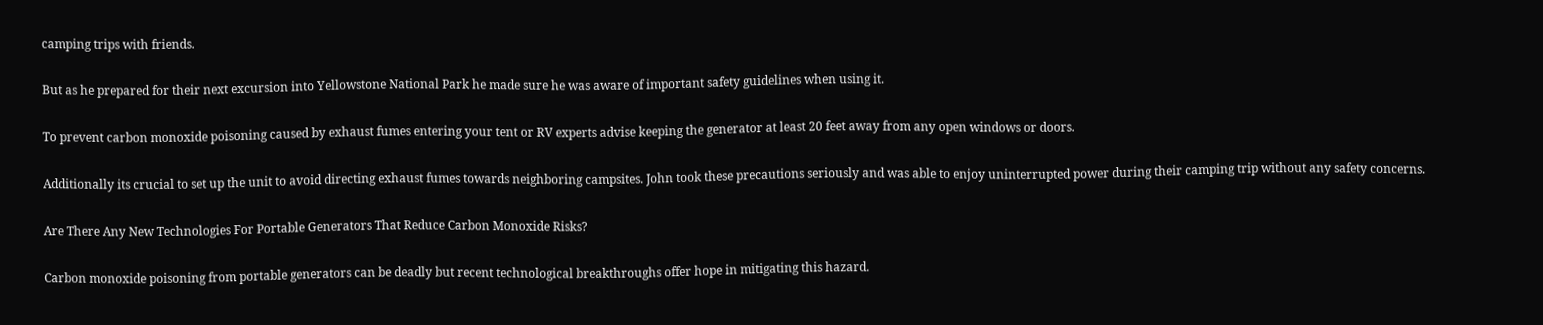camping trips with friends.

But as he prepared for their next excursion into Yellowstone National Park he made sure he was aware of important safety guidelines when using it.

To prevent carbon monoxide poisoning caused by exhaust fumes entering your tent or RV experts advise keeping the generator at least 20 feet away from any open windows or doors.

Additionally its crucial to set up the unit to avoid directing exhaust fumes towards neighboring campsites. John took these precautions seriously and was able to enjoy uninterrupted power during their camping trip without any safety concerns.

Are There Any New Technologies For Portable Generators That Reduce Carbon Monoxide Risks?

Carbon monoxide poisoning from portable generators can be deadly but recent technological breakthroughs offer hope in mitigating this hazard.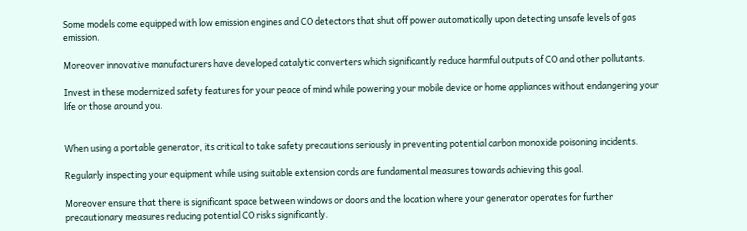Some models come equipped with low emission engines and CO detectors that shut off power automatically upon detecting unsafe levels of gas emission.

Moreover innovative manufacturers have developed catalytic converters which significantly reduce harmful outputs of CO and other pollutants.

Invest in these modernized safety features for your peace of mind while powering your mobile device or home appliances without endangering your life or those around you.


When using a portable generator, its critical to take safety precautions seriously in preventing potential carbon monoxide poisoning incidents.

Regularly inspecting your equipment while using suitable extension cords are fundamental measures towards achieving this goal.

Moreover ensure that there is significant space between windows or doors and the location where your generator operates for further precautionary measures reducing potential CO risks significantly.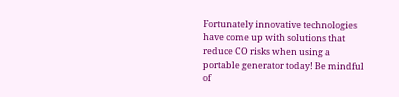Fortunately innovative technologies have come up with solutions that reduce CO risks when using a portable generator today! Be mindful of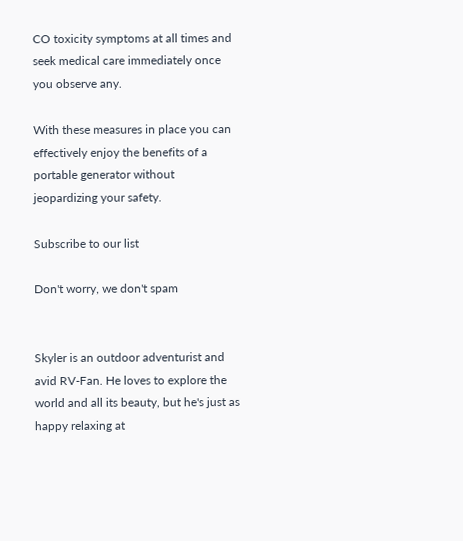CO toxicity symptoms at all times and seek medical care immediately once you observe any.

With these measures in place you can effectively enjoy the benefits of a portable generator without jeopardizing your safety.

Subscribe to our list

Don't worry, we don't spam


Skyler is an outdoor adventurist and avid RV-Fan. He loves to explore the world and all its beauty, but he's just as happy relaxing at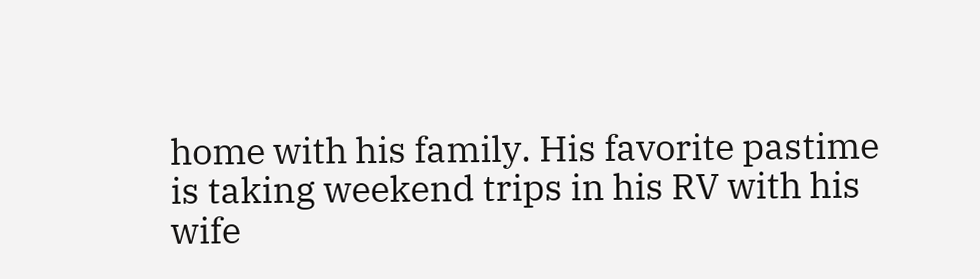home with his family. His favorite pastime is taking weekend trips in his RV with his wife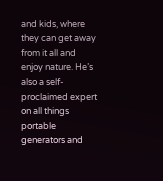and kids, where they can get away from it all and enjoy nature. He’s also a self-proclaimed expert on all things portable generators and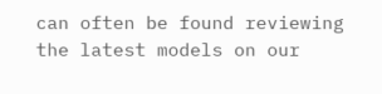can often be found reviewing the latest models on our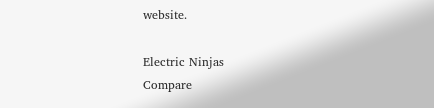website.

Electric Ninjas
Compare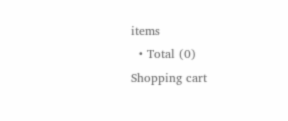items
  • Total (0)
Shopping cart